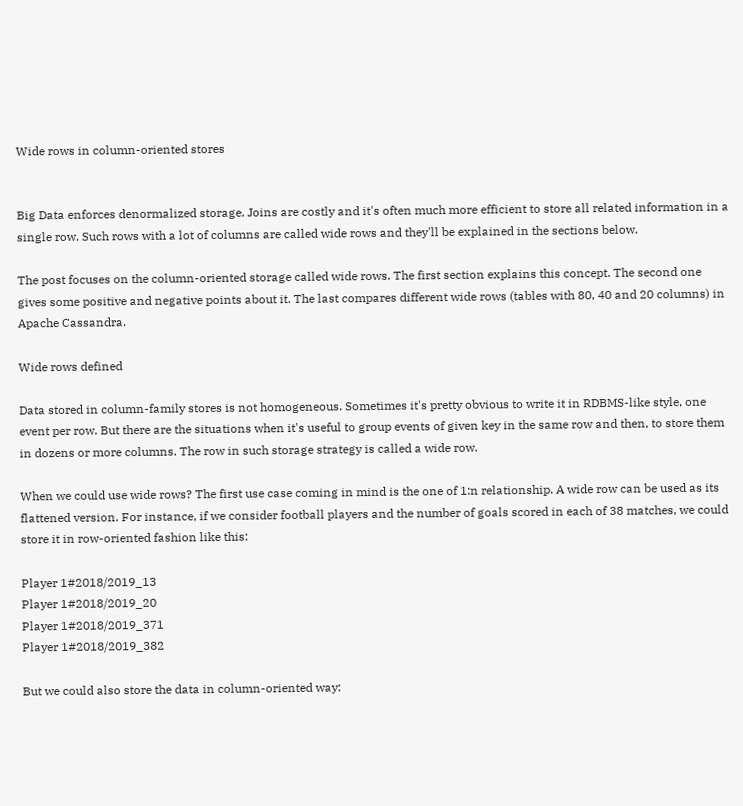Wide rows in column-oriented stores


Big Data enforces denormalized storage. Joins are costly and it's often much more efficient to store all related information in a single row. Such rows with a lot of columns are called wide rows and they'll be explained in the sections below.

The post focuses on the column-oriented storage called wide rows. The first section explains this concept. The second one gives some positive and negative points about it. The last compares different wide rows (tables with 80, 40 and 20 columns) in Apache Cassandra.

Wide rows defined

Data stored in column-family stores is not homogeneous. Sometimes it's pretty obvious to write it in RDBMS-like style, one event per row. But there are the situations when it's useful to group events of given key in the same row and then, to store them in dozens or more columns. The row in such storage strategy is called a wide row.

When we could use wide rows? The first use case coming in mind is the one of 1:n relationship. A wide row can be used as its flattened version. For instance, if we consider football players and the number of goals scored in each of 38 matches, we could store it in row-oriented fashion like this:

Player 1#2018/2019_13
Player 1#2018/2019_20
Player 1#2018/2019_371
Player 1#2018/2019_382

But we could also store the data in column-oriented way: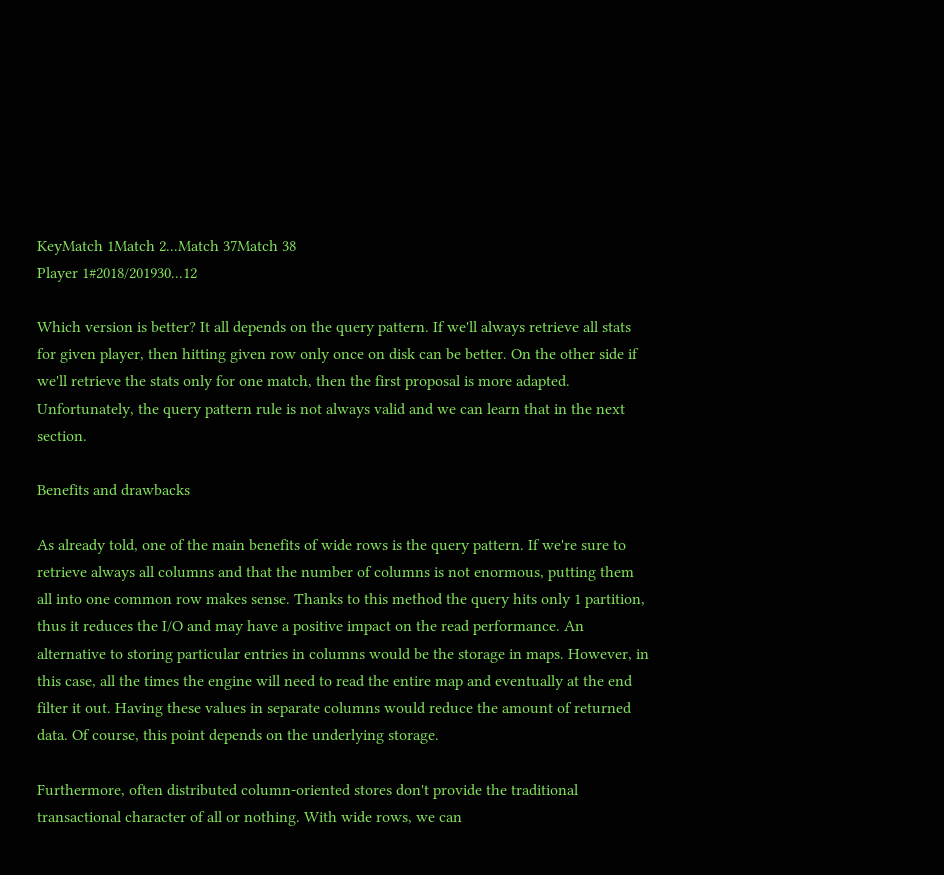KeyMatch 1Match 2...Match 37Match 38
Player 1#2018/201930...12

Which version is better? It all depends on the query pattern. If we'll always retrieve all stats for given player, then hitting given row only once on disk can be better. On the other side if we'll retrieve the stats only for one match, then the first proposal is more adapted. Unfortunately, the query pattern rule is not always valid and we can learn that in the next section.

Benefits and drawbacks

As already told, one of the main benefits of wide rows is the query pattern. If we're sure to retrieve always all columns and that the number of columns is not enormous, putting them all into one common row makes sense. Thanks to this method the query hits only 1 partition, thus it reduces the I/O and may have a positive impact on the read performance. An alternative to storing particular entries in columns would be the storage in maps. However, in this case, all the times the engine will need to read the entire map and eventually at the end filter it out. Having these values in separate columns would reduce the amount of returned data. Of course, this point depends on the underlying storage.

Furthermore, often distributed column-oriented stores don't provide the traditional transactional character of all or nothing. With wide rows, we can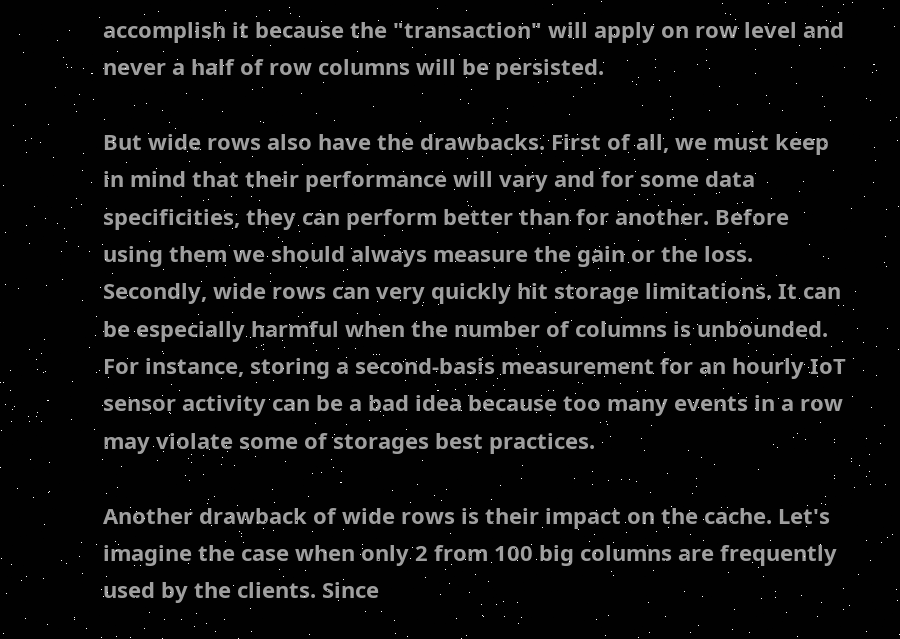accomplish it because the "transaction" will apply on row level and never a half of row columns will be persisted.

But wide rows also have the drawbacks. First of all, we must keep in mind that their performance will vary and for some data specificities, they can perform better than for another. Before using them we should always measure the gain or the loss. Secondly, wide rows can very quickly hit storage limitations. It can be especially harmful when the number of columns is unbounded. For instance, storing a second-basis measurement for an hourly IoT sensor activity can be a bad idea because too many events in a row may violate some of storages best practices.

Another drawback of wide rows is their impact on the cache. Let's imagine the case when only 2 from 100 big columns are frequently used by the clients. Since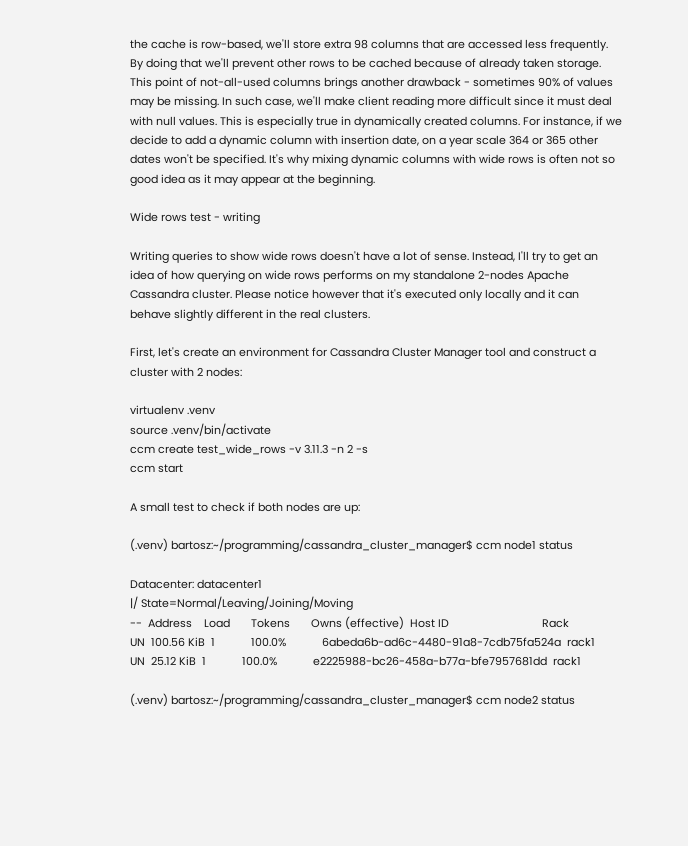the cache is row-based, we'll store extra 98 columns that are accessed less frequently. By doing that we'll prevent other rows to be cached because of already taken storage. This point of not-all-used columns brings another drawback - sometimes 90% of values may be missing. In such case, we'll make client reading more difficult since it must deal with null values. This is especially true in dynamically created columns. For instance, if we decide to add a dynamic column with insertion date, on a year scale 364 or 365 other dates won't be specified. It's why mixing dynamic columns with wide rows is often not so good idea as it may appear at the beginning.

Wide rows test - writing

Writing queries to show wide rows doesn't have a lot of sense. Instead, I'll try to get an idea of how querying on wide rows performs on my standalone 2-nodes Apache Cassandra cluster. Please notice however that it's executed only locally and it can behave slightly different in the real clusters.

First, let's create an environment for Cassandra Cluster Manager tool and construct a cluster with 2 nodes:

virtualenv .venv
source .venv/bin/activate
ccm create test_wide_rows -v 3.11.3 -n 2 -s
ccm start

A small test to check if both nodes are up:

(.venv) bartosz:~/programming/cassandra_cluster_manager$ ccm node1 status

Datacenter: datacenter1
|/ State=Normal/Leaving/Joining/Moving
--  Address    Load       Tokens       Owns (effective)  Host ID                               Rack
UN  100.56 KiB  1            100.0%            6abeda6b-ad6c-4480-91a8-7cdb75fa524a  rack1
UN  25.12 KiB  1            100.0%            e2225988-bc26-458a-b77a-bfe7957681dd  rack1

(.venv) bartosz:~/programming/cassandra_cluster_manager$ ccm node2 status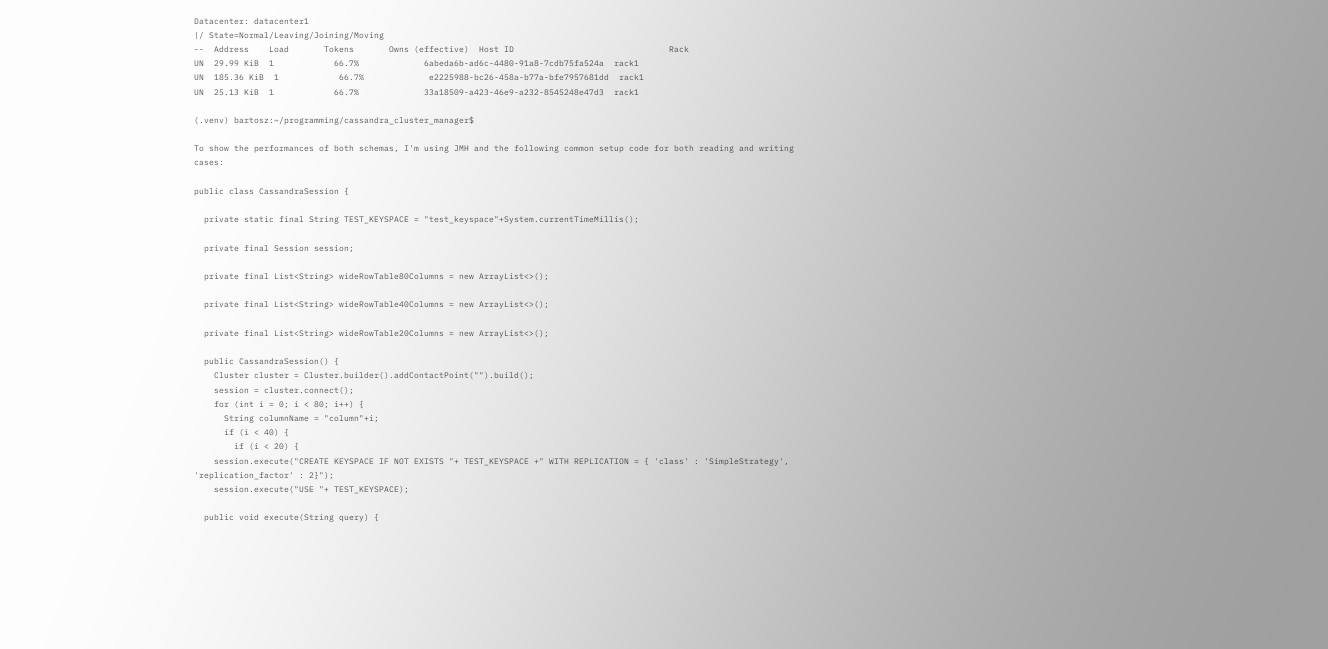Datacenter: datacenter1
|/ State=Normal/Leaving/Joining/Moving
--  Address    Load       Tokens       Owns (effective)  Host ID                               Rack
UN  29.99 KiB  1            66.7%             6abeda6b-ad6c-4480-91a8-7cdb75fa524a  rack1
UN  185.36 KiB  1            66.7%             e2225988-bc26-458a-b77a-bfe7957681dd  rack1
UN  25.13 KiB  1            66.7%             33a18509-a423-46e9-a232-8545248e47d3  rack1

(.venv) bartosz:~/programming/cassandra_cluster_manager$

To show the performances of both schemas, I'm using JMH and the following common setup code for both reading and writing cases:

public class CassandraSession {

  private static final String TEST_KEYSPACE = "test_keyspace"+System.currentTimeMillis();

  private final Session session;

  private final List<String> wideRowTable80Columns = new ArrayList<>();

  private final List<String> wideRowTable40Columns = new ArrayList<>();

  private final List<String> wideRowTable20Columns = new ArrayList<>();

  public CassandraSession() {
    Cluster cluster = Cluster.builder().addContactPoint("").build();
    session = cluster.connect();
    for (int i = 0; i < 80; i++) {
      String columnName = "column"+i;
      if (i < 40) {
        if (i < 20) {
    session.execute("CREATE KEYSPACE IF NOT EXISTS "+ TEST_KEYSPACE +" WITH REPLICATION = { 'class' : 'SimpleStrategy', 'replication_factor' : 2}");
    session.execute("USE "+ TEST_KEYSPACE);

  public void execute(String query) {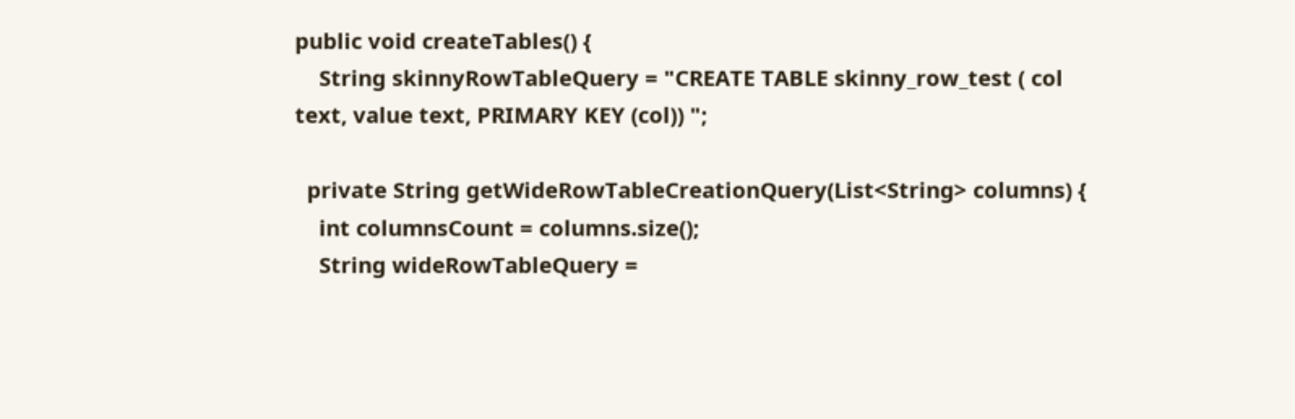public void createTables() {
    String skinnyRowTableQuery = "CREATE TABLE skinny_row_test ( col text, value text, PRIMARY KEY (col)) ";

  private String getWideRowTableCreationQuery(List<String> columns) {
    int columnsCount = columns.size();
    String wideRowTableQuery =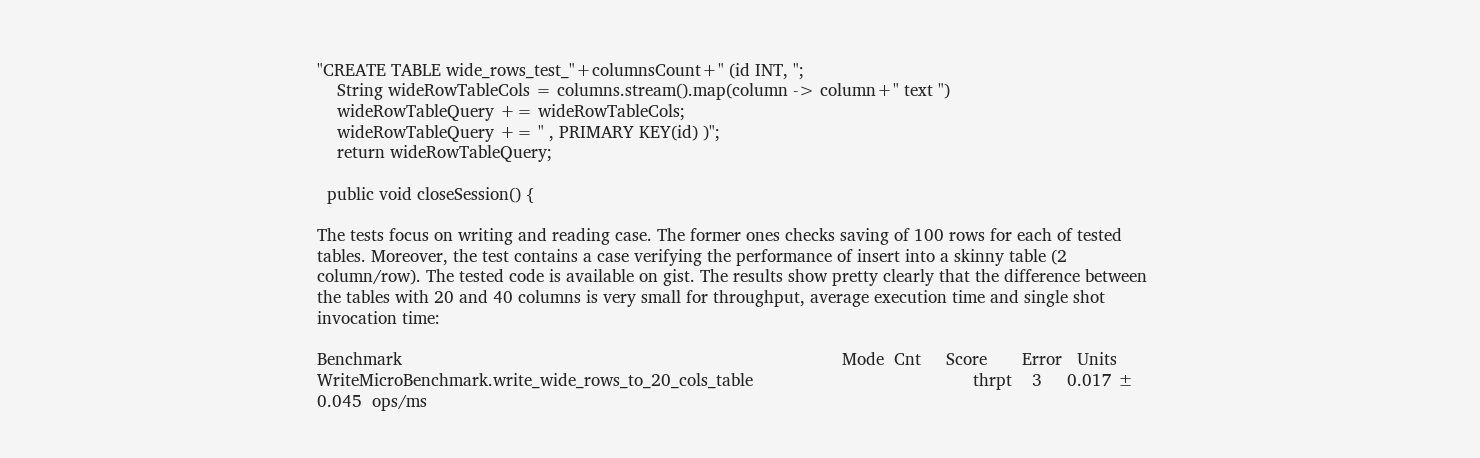"CREATE TABLE wide_rows_test_"+columnsCount+" (id INT, ";
    String wideRowTableCols = columns.stream().map(column -> column+" text ")
    wideRowTableQuery += wideRowTableCols;
    wideRowTableQuery += " , PRIMARY KEY(id) )";
    return wideRowTableQuery;

  public void closeSession() {

The tests focus on writing and reading case. The former ones checks saving of 100 rows for each of tested tables. Moreover, the test contains a case verifying the performance of insert into a skinny table (2 column/row). The tested code is available on gist. The results show pretty clearly that the difference between the tables with 20 and 40 columns is very small for throughput, average execution time and single shot invocation time:

Benchmark                                                                                        Mode  Cnt     Score       Error   Units
WriteMicroBenchmark.write_wide_rows_to_20_cols_table                                            thrpt    3     0.017 ±     0.045  ops/ms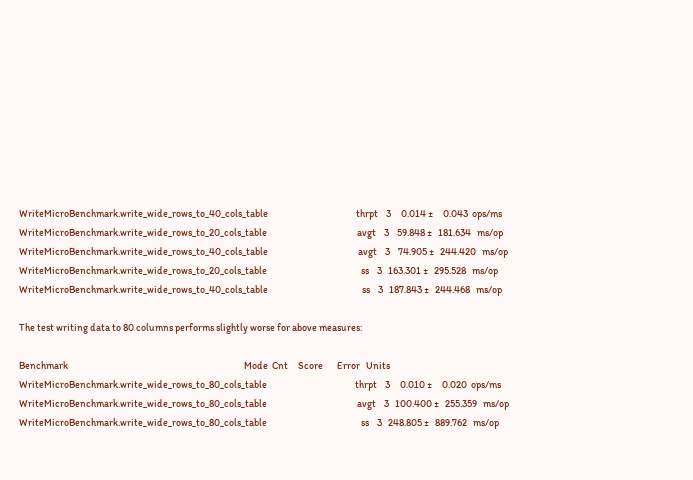WriteMicroBenchmark.write_wide_rows_to_40_cols_table                                            thrpt    3     0.014 ±     0.043  ops/ms
WriteMicroBenchmark.write_wide_rows_to_20_cols_table                                             avgt    3    59.848 ±   181.634   ms/op
WriteMicroBenchmark.write_wide_rows_to_40_cols_table                                             avgt    3    74.905 ±   244.420   ms/op
WriteMicroBenchmark.write_wide_rows_to_20_cols_table                                               ss    3   163.301 ±   295.528   ms/op
WriteMicroBenchmark.write_wide_rows_to_40_cols_table                                               ss    3   187.843 ±   244.468   ms/op

The test writing data to 80 columns performs slightly worse for above measures:

Benchmark                                                                                        Mode  Cnt     Score       Error   Units
WriteMicroBenchmark.write_wide_rows_to_80_cols_table                                            thrpt    3     0.010 ±     0.020  ops/ms
WriteMicroBenchmark.write_wide_rows_to_80_cols_table                                             avgt    3   100.400 ±   255.359   ms/op
WriteMicroBenchmark.write_wide_rows_to_80_cols_table                                               ss    3   248.805 ±   889.762   ms/op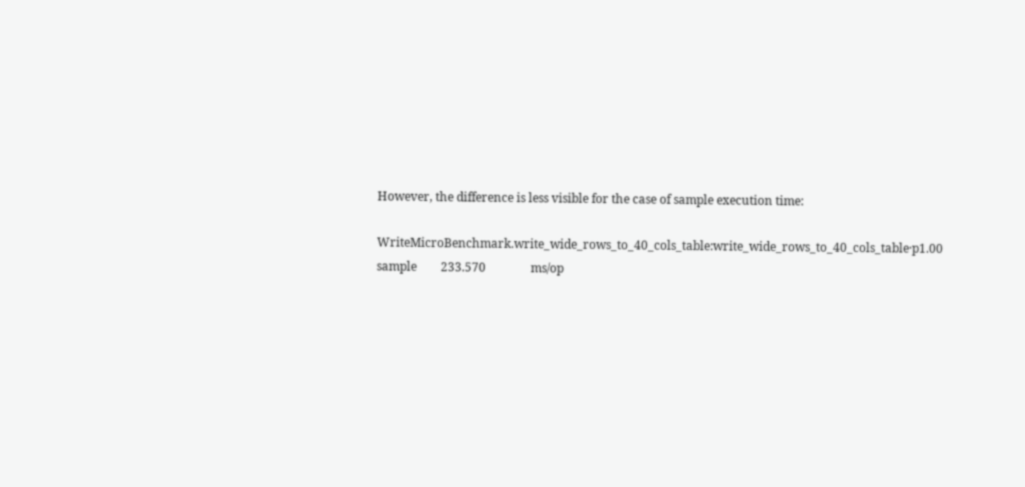However, the difference is less visible for the case of sample execution time:

WriteMicroBenchmark.write_wide_rows_to_40_cols_table:write_wide_rows_to_40_cols_table·p1.00    sample        233.570               ms/op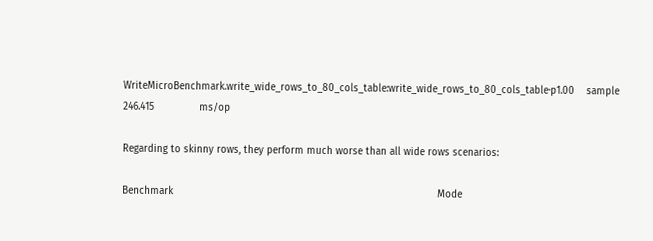WriteMicroBenchmark.write_wide_rows_to_80_cols_table:write_wide_rows_to_80_cols_table·p1.00    sample        246.415               ms/op

Regarding to skinny rows, they perform much worse than all wide rows scenarios:

Benchmark                                                                                        Mode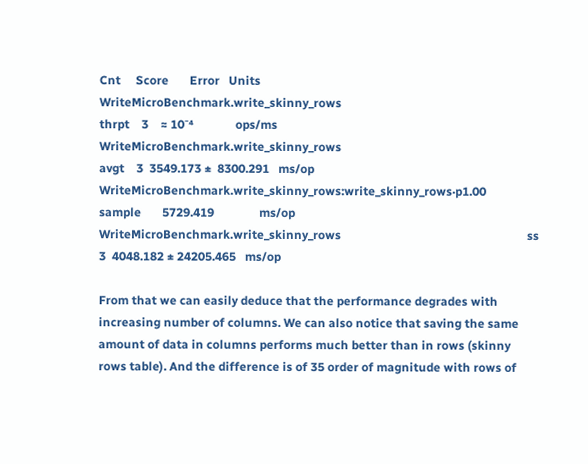Cnt     Score       Error   Units
WriteMicroBenchmark.write_skinny_rows                                                           thrpt    3    ≈ 10⁻⁴              ops/ms
WriteMicroBenchmark.write_skinny_rows                                                            avgt    3  3549.173 ±  8300.291   ms/op
WriteMicroBenchmark.write_skinny_rows:write_skinny_rows·p1.00                                  sample       5729.419               ms/op
WriteMicroBenchmark.write_skinny_rows                                                              ss    3  4048.182 ± 24205.465   ms/op

From that we can easily deduce that the performance degrades with increasing number of columns. We can also notice that saving the same amount of data in columns performs much better than in rows (skinny rows table). And the difference is of 35 order of magnitude with rows of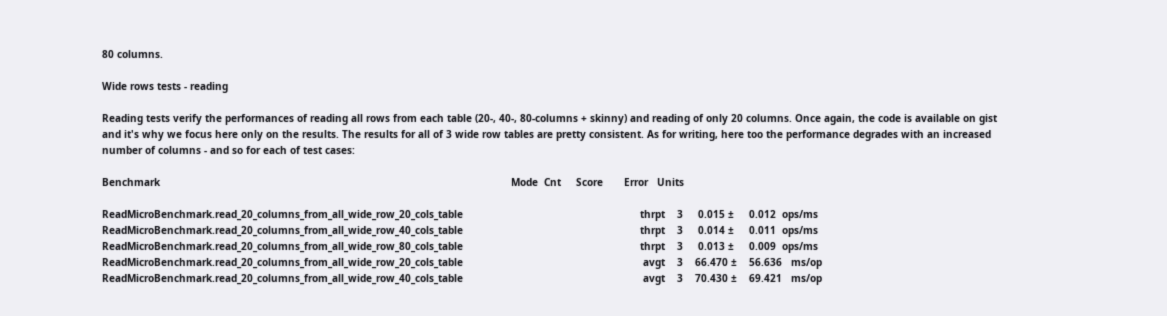80 columns.

Wide rows tests - reading

Reading tests verify the performances of reading all rows from each table (20-, 40-, 80-columns + skinny) and reading of only 20 columns. Once again, the code is available on gist and it's why we focus here only on the results. The results for all of 3 wide row tables are pretty consistent. As for writing, here too the performance degrades with an increased number of columns - and so for each of test cases:

Benchmark                                                                                                                     Mode  Cnt     Score       Error   Units

ReadMicroBenchmark.read_20_columns_from_all_wide_row_20_cols_table                                                           thrpt    3     0.015 ±     0.012  ops/ms
ReadMicroBenchmark.read_20_columns_from_all_wide_row_40_cols_table                                                           thrpt    3     0.014 ±     0.011  ops/ms
ReadMicroBenchmark.read_20_columns_from_all_wide_row_80_cols_table                                                           thrpt    3     0.013 ±     0.009  ops/ms
ReadMicroBenchmark.read_20_columns_from_all_wide_row_20_cols_table                                                            avgt    3    66.470 ±    56.636   ms/op
ReadMicroBenchmark.read_20_columns_from_all_wide_row_40_cols_table                                                            avgt    3    70.430 ±    69.421   ms/op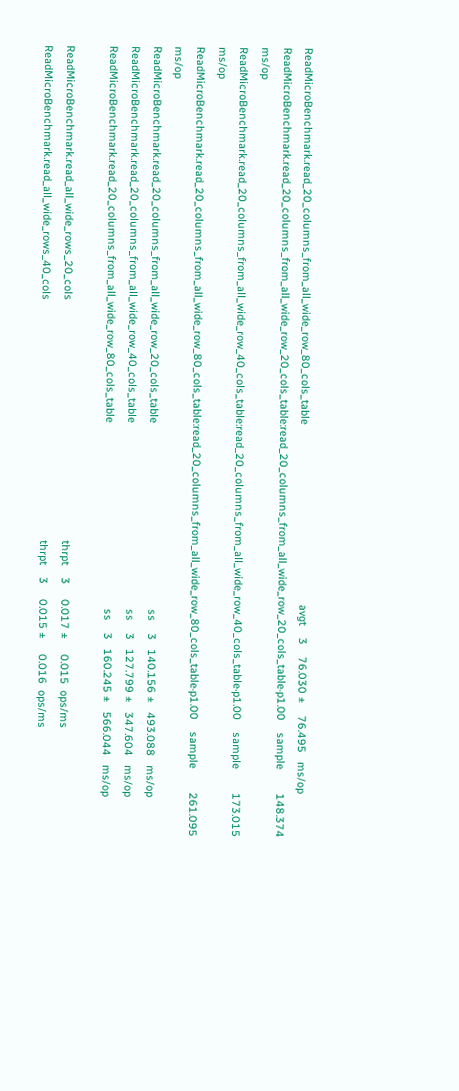ReadMicroBenchmark.read_20_columns_from_all_wide_row_80_cols_table                                                            avgt    3    76.030 ±    76.495   ms/op
ReadMicroBenchmark.read_20_columns_from_all_wide_row_20_cols_table:read_20_columns_from_all_wide_row_20_cols_table·p1.00    sample        148.374               ms/op
ReadMicroBenchmark.read_20_columns_from_all_wide_row_40_cols_table:read_20_columns_from_all_wide_row_40_cols_table·p1.00    sample        173.015               ms/op
ReadMicroBenchmark.read_20_columns_from_all_wide_row_80_cols_table:read_20_columns_from_all_wide_row_80_cols_table·p1.00    sample        261.095               ms/op
ReadMicroBenchmark.read_20_columns_from_all_wide_row_20_cols_table                                                              ss    3   140.156 ±   493.088   ms/op
ReadMicroBenchmark.read_20_columns_from_all_wide_row_40_cols_table                                                              ss    3   127.799 ±   347.604   ms/op
ReadMicroBenchmark.read_20_columns_from_all_wide_row_80_cols_table                                                              ss    3   160.245 ±   566.044   ms/op

ReadMicroBenchmark.read_all_wide_rows_20_cols                                                                                thrpt    3     0.017 ±     0.015  ops/ms
ReadMicroBenchmark.read_all_wide_rows_40_cols                                                                                thrpt    3     0.015 ±     0.016  ops/ms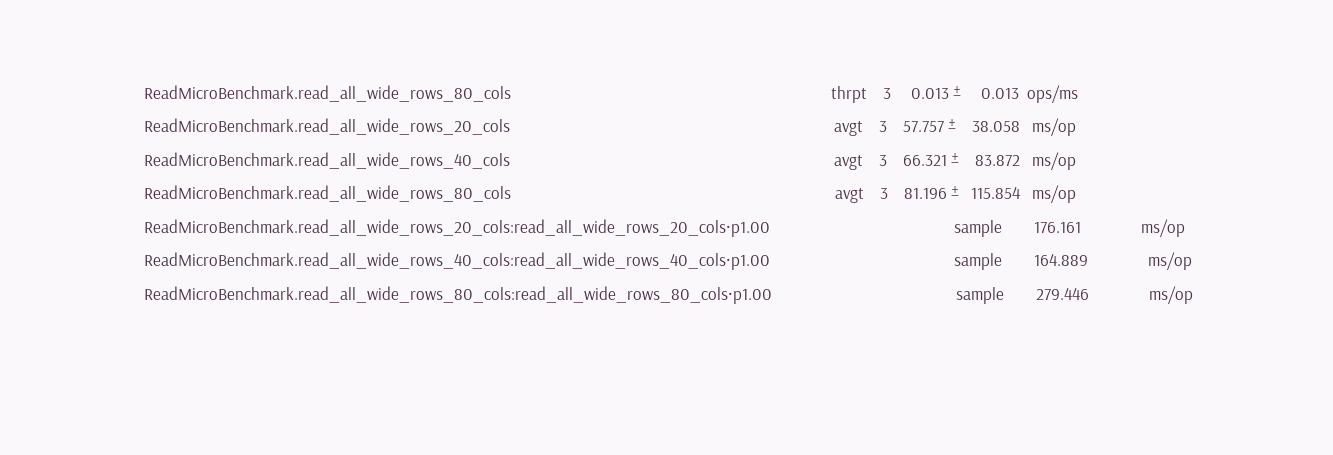ReadMicroBenchmark.read_all_wide_rows_80_cols                                                                                thrpt    3     0.013 ±     0.013  ops/ms
ReadMicroBenchmark.read_all_wide_rows_20_cols                                                                                 avgt    3    57.757 ±    38.058   ms/op
ReadMicroBenchmark.read_all_wide_rows_40_cols                                                                                 avgt    3    66.321 ±    83.872   ms/op
ReadMicroBenchmark.read_all_wide_rows_80_cols                                                                                 avgt    3    81.196 ±   115.854   ms/op
ReadMicroBenchmark.read_all_wide_rows_20_cols:read_all_wide_rows_20_cols·p1.00                                              sample        176.161               ms/op
ReadMicroBenchmark.read_all_wide_rows_40_cols:read_all_wide_rows_40_cols·p1.00                                              sample        164.889               ms/op
ReadMicroBenchmark.read_all_wide_rows_80_cols:read_all_wide_rows_80_cols·p1.00                                              sample        279.446               ms/op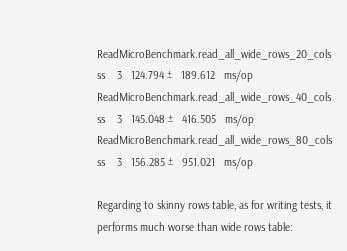ReadMicroBenchmark.read_all_wide_rows_20_cols                                                                                   ss    3   124.794 ±   189.612   ms/op
ReadMicroBenchmark.read_all_wide_rows_40_cols                                                                                   ss    3   145.048 ±   416.505   ms/op
ReadMicroBenchmark.read_all_wide_rows_80_cols                                                                                   ss    3   156.285 ±   951.021   ms/op

Regarding to skinny rows table, as for writing tests, it performs much worse than wide rows table: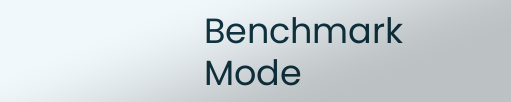Benchmark                                                                                                                     Mode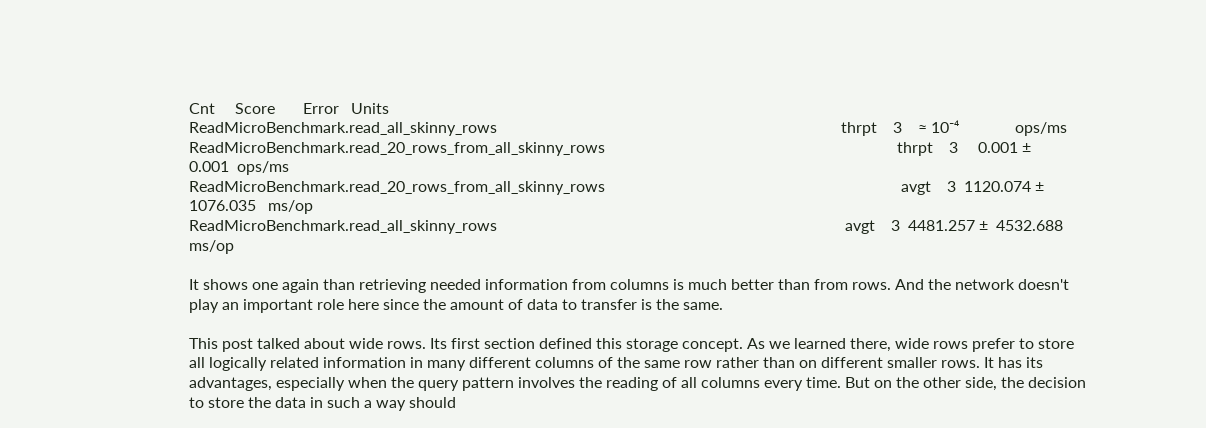Cnt     Score       Error   Units
ReadMicroBenchmark.read_all_skinny_rows                                                                                      thrpt    3    ≈ 10⁻⁴              ops/ms
ReadMicroBenchmark.read_20_rows_from_all_skinny_rows                                                                         thrpt    3     0.001 ±     0.001  ops/ms
ReadMicroBenchmark.read_20_rows_from_all_skinny_rows                                                                          avgt    3  1120.074 ±  1076.035   ms/op
ReadMicroBenchmark.read_all_skinny_rows                                                                                       avgt    3  4481.257 ±  4532.688   ms/op

It shows one again than retrieving needed information from columns is much better than from rows. And the network doesn't play an important role here since the amount of data to transfer is the same.

This post talked about wide rows. Its first section defined this storage concept. As we learned there, wide rows prefer to store all logically related information in many different columns of the same row rather than on different smaller rows. It has its advantages, especially when the query pattern involves the reading of all columns every time. But on the other side, the decision to store the data in such a way should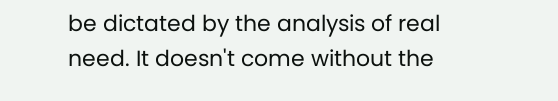be dictated by the analysis of real need. It doesn't come without the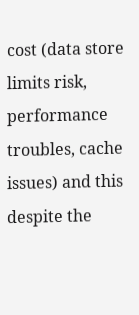cost (data store limits risk, performance troubles, cache issues) and this despite the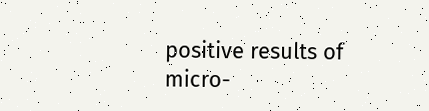positive results of micro-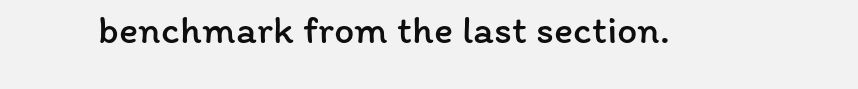benchmark from the last section.